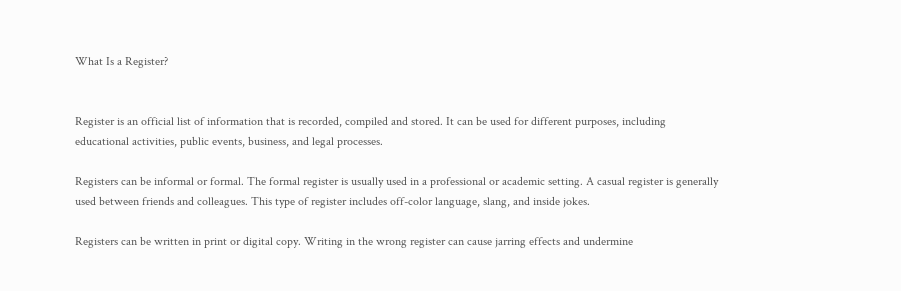What Is a Register?


Register is an official list of information that is recorded, compiled and stored. It can be used for different purposes, including educational activities, public events, business, and legal processes.

Registers can be informal or formal. The formal register is usually used in a professional or academic setting. A casual register is generally used between friends and colleagues. This type of register includes off-color language, slang, and inside jokes.

Registers can be written in print or digital copy. Writing in the wrong register can cause jarring effects and undermine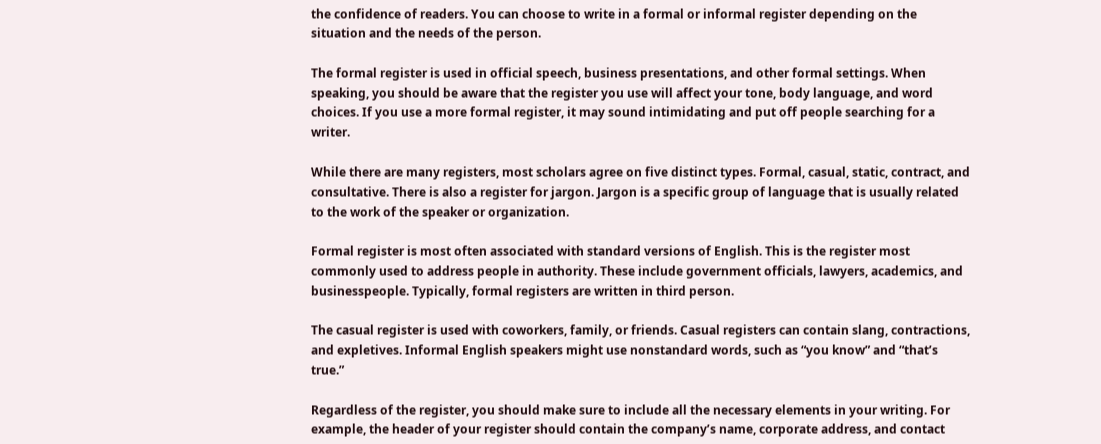the confidence of readers. You can choose to write in a formal or informal register depending on the situation and the needs of the person.

The formal register is used in official speech, business presentations, and other formal settings. When speaking, you should be aware that the register you use will affect your tone, body language, and word choices. If you use a more formal register, it may sound intimidating and put off people searching for a writer.

While there are many registers, most scholars agree on five distinct types. Formal, casual, static, contract, and consultative. There is also a register for jargon. Jargon is a specific group of language that is usually related to the work of the speaker or organization.

Formal register is most often associated with standard versions of English. This is the register most commonly used to address people in authority. These include government officials, lawyers, academics, and businesspeople. Typically, formal registers are written in third person.

The casual register is used with coworkers, family, or friends. Casual registers can contain slang, contractions, and expletives. Informal English speakers might use nonstandard words, such as “you know” and “that’s true.”

Regardless of the register, you should make sure to include all the necessary elements in your writing. For example, the header of your register should contain the company’s name, corporate address, and contact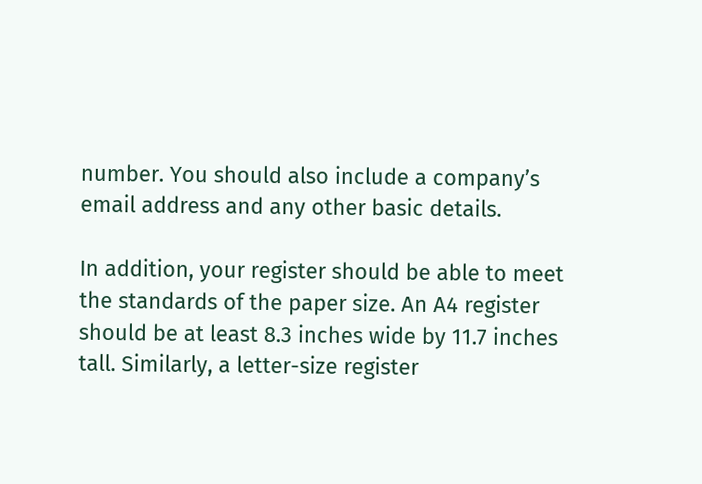number. You should also include a company’s email address and any other basic details.

In addition, your register should be able to meet the standards of the paper size. An A4 register should be at least 8.3 inches wide by 11.7 inches tall. Similarly, a letter-size register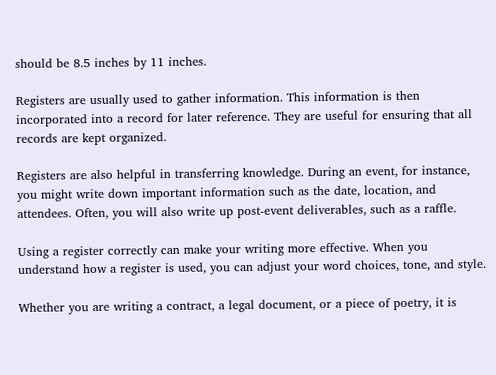should be 8.5 inches by 11 inches.

Registers are usually used to gather information. This information is then incorporated into a record for later reference. They are useful for ensuring that all records are kept organized.

Registers are also helpful in transferring knowledge. During an event, for instance, you might write down important information such as the date, location, and attendees. Often, you will also write up post-event deliverables, such as a raffle.

Using a register correctly can make your writing more effective. When you understand how a register is used, you can adjust your word choices, tone, and style.

Whether you are writing a contract, a legal document, or a piece of poetry, it is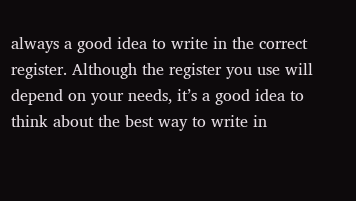always a good idea to write in the correct register. Although the register you use will depend on your needs, it’s a good idea to think about the best way to write in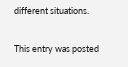different situations.

This entry was posted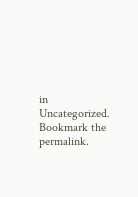in Uncategorized. Bookmark the permalink.